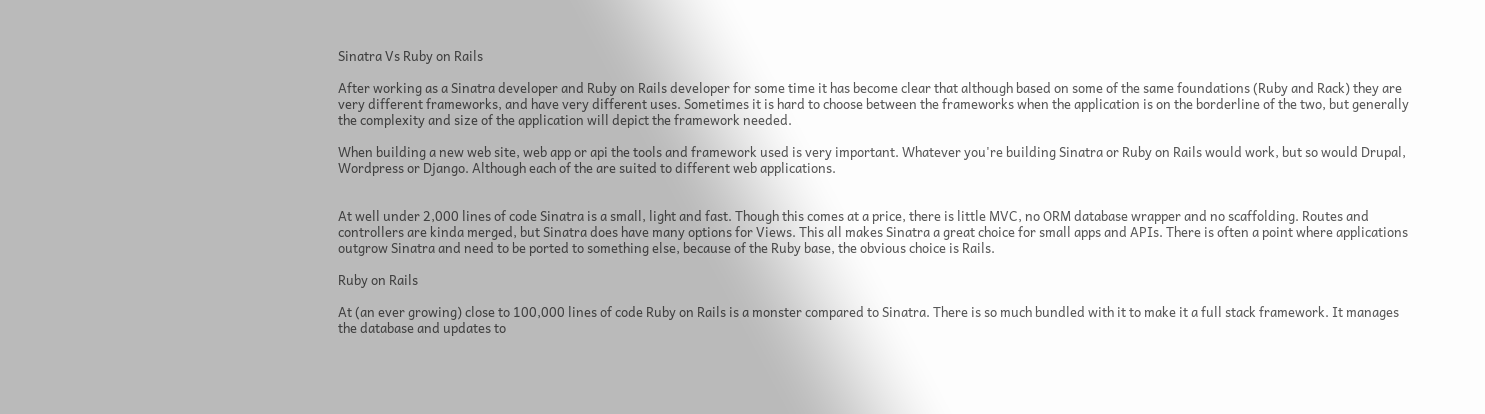Sinatra Vs Ruby on Rails

After working as a Sinatra developer and Ruby on Rails developer for some time it has become clear that although based on some of the same foundations (Ruby and Rack) they are very different frameworks, and have very different uses. Sometimes it is hard to choose between the frameworks when the application is on the borderline of the two, but generally the complexity and size of the application will depict the framework needed.

When building a new web site, web app or api the tools and framework used is very important. Whatever you're building Sinatra or Ruby on Rails would work, but so would Drupal, Wordpress or Django. Although each of the are suited to different web applications.


At well under 2,000 lines of code Sinatra is a small, light and fast. Though this comes at a price, there is little MVC, no ORM database wrapper and no scaffolding. Routes and controllers are kinda merged, but Sinatra does have many options for Views. This all makes Sinatra a great choice for small apps and APIs. There is often a point where applications outgrow Sinatra and need to be ported to something else, because of the Ruby base, the obvious choice is Rails.

Ruby on Rails

At (an ever growing) close to 100,000 lines of code Ruby on Rails is a monster compared to Sinatra. There is so much bundled with it to make it a full stack framework. It manages the database and updates to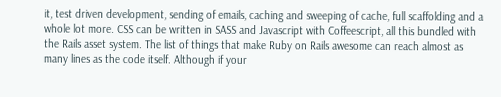it, test driven development, sending of emails, caching and sweeping of cache, full scaffolding and a whole lot more. CSS can be written in SASS and Javascript with Coffeescript, all this bundled with the Rails asset system. The list of things that make Ruby on Rails awesome can reach almost as many lines as the code itself. Although if your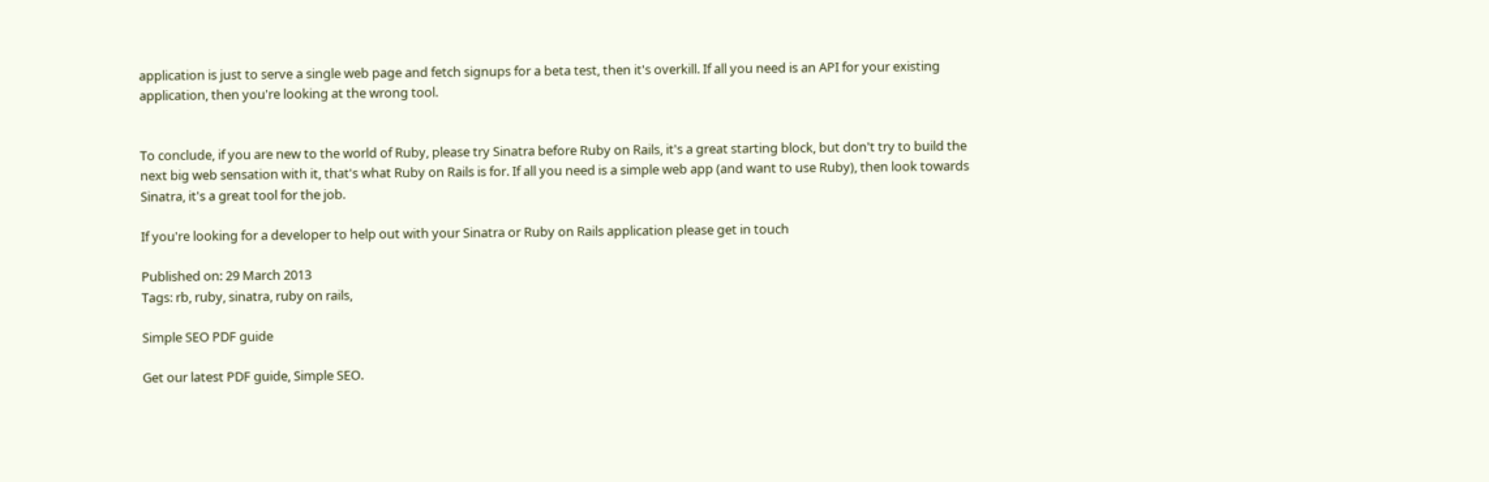application is just to serve a single web page and fetch signups for a beta test, then it's overkill. If all you need is an API for your existing application, then you're looking at the wrong tool.


To conclude, if you are new to the world of Ruby, please try Sinatra before Ruby on Rails, it's a great starting block, but don't try to build the next big web sensation with it, that's what Ruby on Rails is for. If all you need is a simple web app (and want to use Ruby), then look towards Sinatra, it's a great tool for the job.

If you're looking for a developer to help out with your Sinatra or Ruby on Rails application please get in touch

Published on: 29 March 2013
Tags: rb, ruby, sinatra, ruby on rails,

Simple SEO PDF guide

Get our latest PDF guide, Simple SEO.